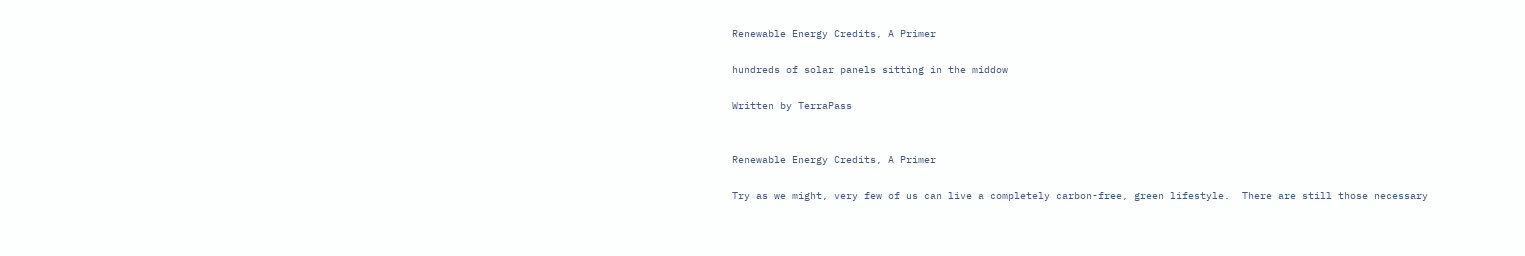Renewable Energy Credits, A Primer

hundreds of solar panels sitting in the middow

Written by TerraPass


Renewable Energy Credits, A Primer

Try as we might, very few of us can live a completely carbon-free, green lifestyle.  There are still those necessary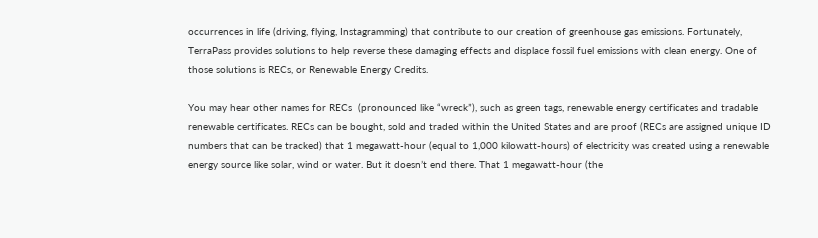occurrences in life (driving, flying, Instagramming) that contribute to our creation of greenhouse gas emissions. Fortunately, TerraPass provides solutions to help reverse these damaging effects and displace fossil fuel emissions with clean energy. One of those solutions is RECs, or Renewable Energy Credits.

You may hear other names for RECs  (pronounced like “wreck”), such as green tags, renewable energy certificates and tradable renewable certificates. RECs can be bought, sold and traded within the United States and are proof (RECs are assigned unique ID numbers that can be tracked) that 1 megawatt-hour (equal to 1,000 kilowatt-hours) of electricity was created using a renewable energy source like solar, wind or water. But it doesn’t end there. That 1 megawatt-hour (the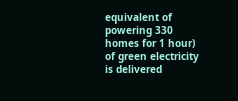equivalent of powering 330 homes for 1 hour) of green electricity is delivered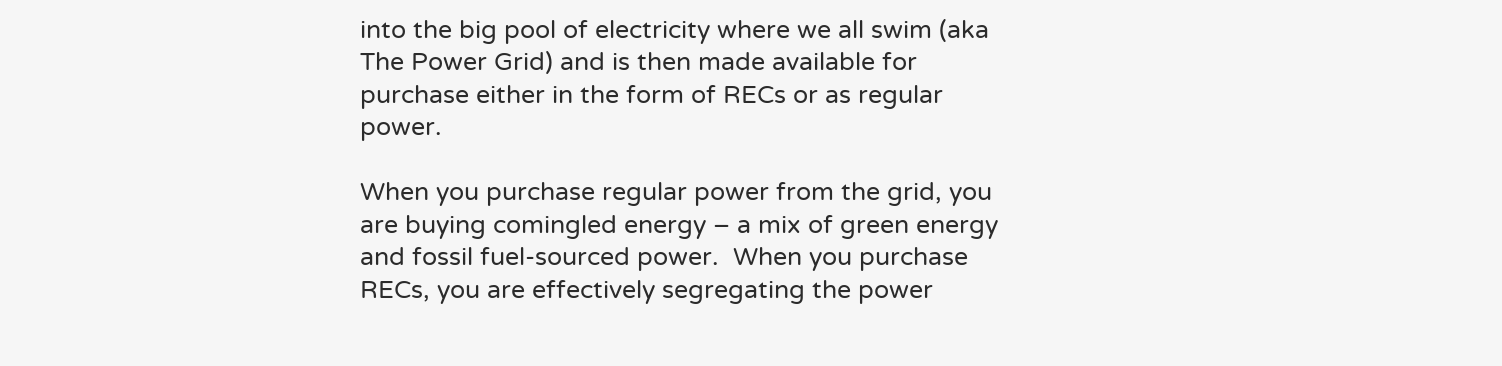into the big pool of electricity where we all swim (aka The Power Grid) and is then made available for purchase either in the form of RECs or as regular power.

When you purchase regular power from the grid, you are buying comingled energy – a mix of green energy and fossil fuel-sourced power.  When you purchase RECs, you are effectively segregating the power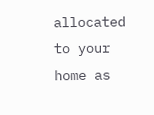allocated to your home as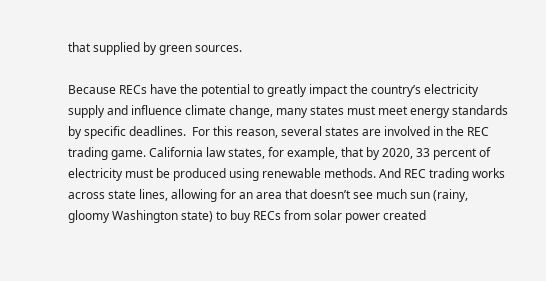that supplied by green sources.

Because RECs have the potential to greatly impact the country’s electricity supply and influence climate change, many states must meet energy standards by specific deadlines.  For this reason, several states are involved in the REC trading game. California law states, for example, that by 2020, 33 percent of electricity must be produced using renewable methods. And REC trading works across state lines, allowing for an area that doesn’t see much sun (rainy, gloomy Washington state) to buy RECs from solar power created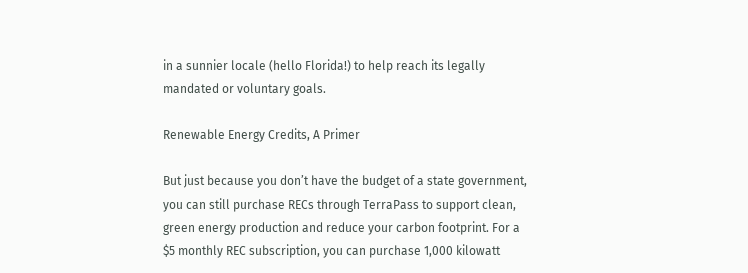in a sunnier locale (hello Florida!) to help reach its legally mandated or voluntary goals.

Renewable Energy Credits, A Primer

But just because you don’t have the budget of a state government, you can still purchase RECs through TerraPass to support clean, green energy production and reduce your carbon footprint. For a $5 monthly REC subscription, you can purchase 1,000 kilowatt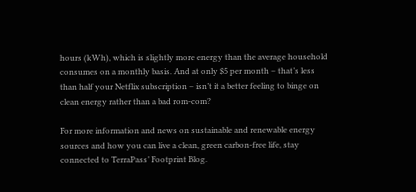hours (kWh), which is slightly more energy than the average household consumes on a monthly basis. And at only $5 per month – that’s less than half your Netflix subscription – isn’t it a better feeling to binge on clean energy rather than a bad rom-com?

For more information and news on sustainable and renewable energy sources and how you can live a clean, green carbon-free life, stay connected to TerraPass’ Footprint Blog.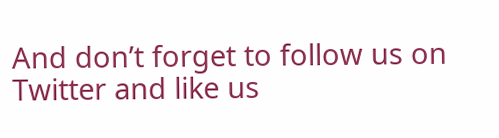And don’t forget to follow us on Twitter and like us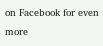on Facebook for even more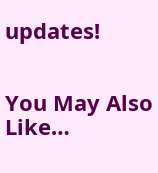updates!


You May Also Like…